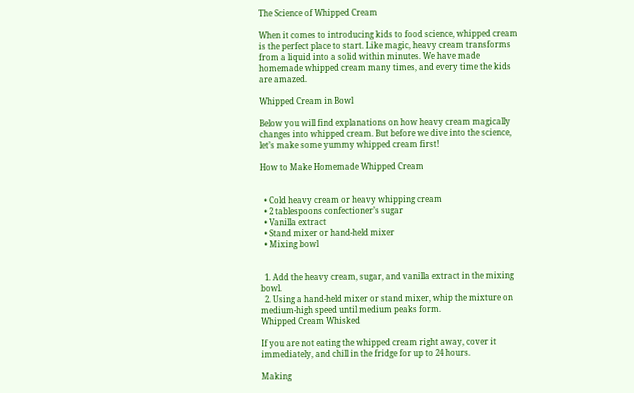The Science of Whipped Cream

When it comes to introducing kids to food science, whipped cream is the perfect place to start. Like magic, heavy cream transforms from a liquid into a solid within minutes. We have made homemade whipped cream many times, and every time the kids are amazed.

Whipped Cream in Bowl

Below you will find explanations on how heavy cream magically changes into whipped cream. But before we dive into the science, let’s make some yummy whipped cream first!

How to Make Homemade Whipped Cream


  • Cold heavy cream or heavy whipping cream
  • 2 tablespoons confectioner’s sugar
  • Vanilla extract
  • Stand mixer or hand-held mixer
  • Mixing bowl


  1. Add the heavy cream, sugar, and vanilla extract in the mixing bowl.
  2. Using a hand-held mixer or stand mixer, whip the mixture on medium-high speed until medium peaks form.
Whipped Cream Whisked

If you are not eating the whipped cream right away, cover it immediately, and chill in the fridge for up to 24 hours.

Making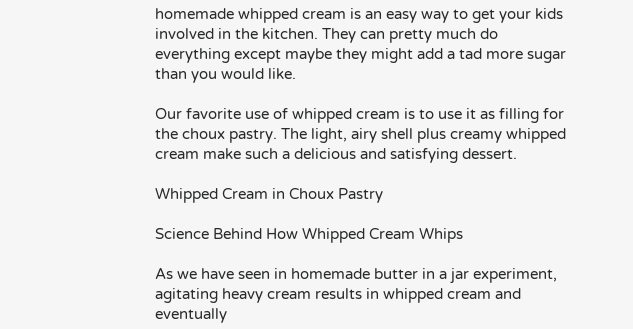homemade whipped cream is an easy way to get your kids involved in the kitchen. They can pretty much do everything except maybe they might add a tad more sugar than you would like.

Our favorite use of whipped cream is to use it as filling for the choux pastry. The light, airy shell plus creamy whipped cream make such a delicious and satisfying dessert.

Whipped Cream in Choux Pastry

Science Behind How Whipped Cream Whips

As we have seen in homemade butter in a jar experiment, agitating heavy cream results in whipped cream and eventually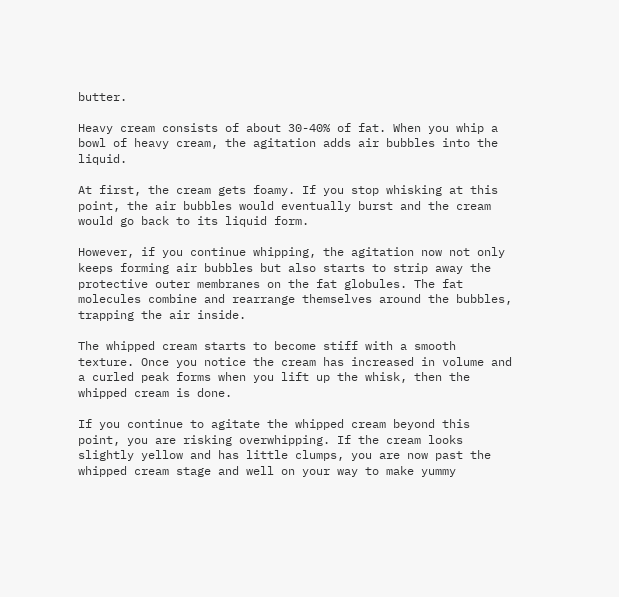butter.

Heavy cream consists of about 30-40% of fat. When you whip a bowl of heavy cream, the agitation adds air bubbles into the liquid.

At first, the cream gets foamy. If you stop whisking at this point, the air bubbles would eventually burst and the cream would go back to its liquid form.

However, if you continue whipping, the agitation now not only keeps forming air bubbles but also starts to strip away the protective outer membranes on the fat globules. The fat molecules combine and rearrange themselves around the bubbles, trapping the air inside.

The whipped cream starts to become stiff with a smooth texture. Once you notice the cream has increased in volume and a curled peak forms when you lift up the whisk, then the whipped cream is done.

If you continue to agitate the whipped cream beyond this point, you are risking overwhipping. If the cream looks slightly yellow and has little clumps, you are now past the whipped cream stage and well on your way to make yummy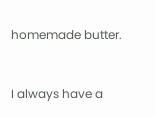homemade butter.


I always have a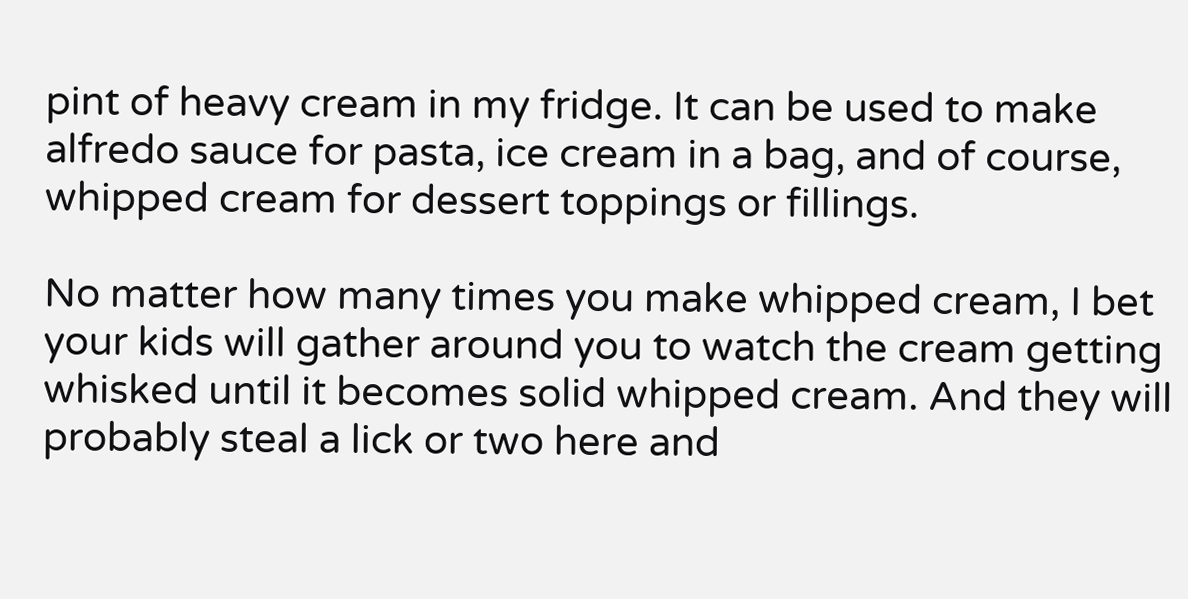pint of heavy cream in my fridge. It can be used to make alfredo sauce for pasta, ice cream in a bag, and of course, whipped cream for dessert toppings or fillings.

No matter how many times you make whipped cream, I bet your kids will gather around you to watch the cream getting whisked until it becomes solid whipped cream. And they will probably steal a lick or two here and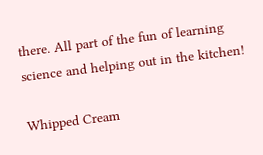there. All part of the fun of learning science and helping out in the kitchen!

Whipped Cream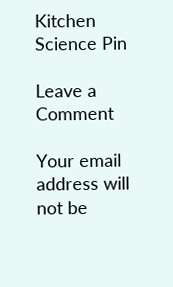Kitchen Science Pin

Leave a Comment

Your email address will not be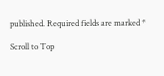published. Required fields are marked *

Scroll to Top